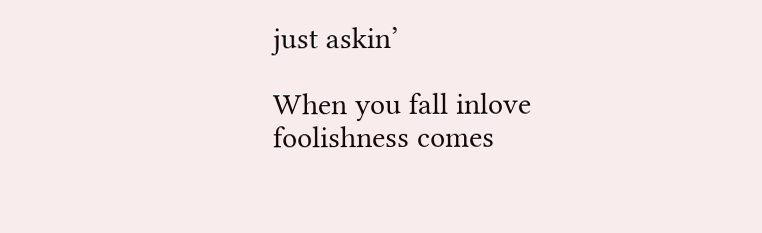just askin’

When you fall inlove foolishness comes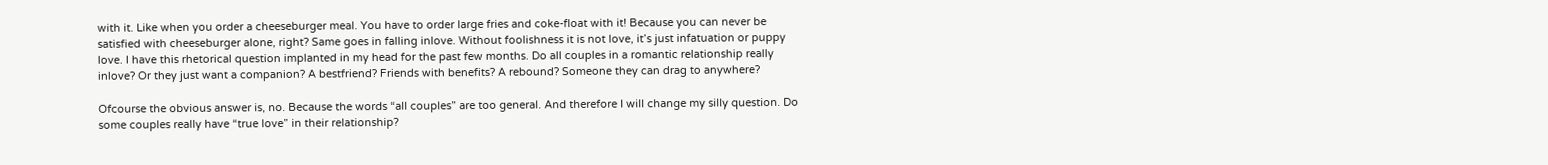with it. Like when you order a cheeseburger meal. You have to order large fries and coke-float with it! Because you can never be satisfied with cheeseburger alone, right? Same goes in falling inlove. Without foolishness it is not love, it’s just infatuation or puppy love. I have this rhetorical question implanted in my head for the past few months. Do all couples in a romantic relationship really inlove? Or they just want a companion? A bestfriend? Friends with benefits? A rebound? Someone they can drag to anywhere?

Ofcourse the obvious answer is, no. Because the words “all couples” are too general. And therefore I will change my silly question. Do some couples really have “true love” in their relationship?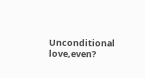Unconditional love,even?